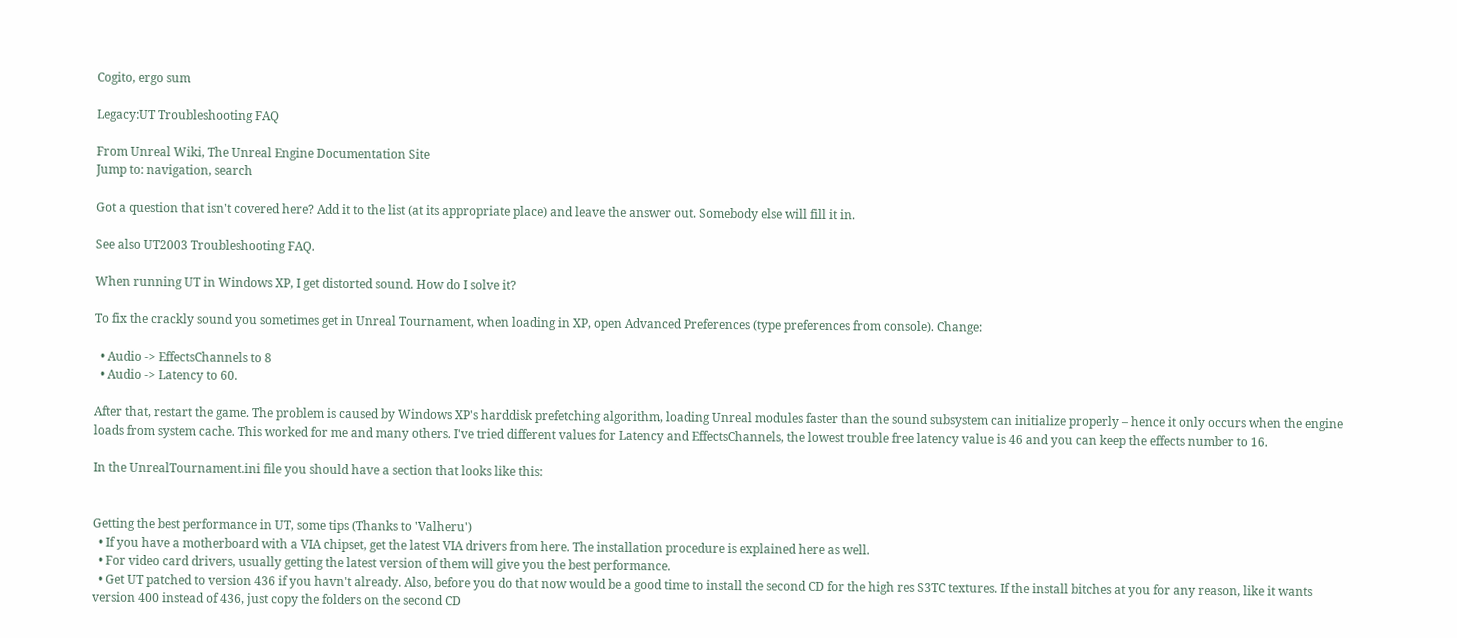Cogito, ergo sum

Legacy:UT Troubleshooting FAQ

From Unreal Wiki, The Unreal Engine Documentation Site
Jump to: navigation, search

Got a question that isn't covered here? Add it to the list (at its appropriate place) and leave the answer out. Somebody else will fill it in.

See also UT2003 Troubleshooting FAQ.

When running UT in Windows XP, I get distorted sound. How do I solve it?

To fix the crackly sound you sometimes get in Unreal Tournament, when loading in XP, open Advanced Preferences (type preferences from console). Change:

  • Audio -> EffectsChannels to 8
  • Audio -> Latency to 60.

After that, restart the game. The problem is caused by Windows XP's harddisk prefetching algorithm, loading Unreal modules faster than the sound subsystem can initialize properly – hence it only occurs when the engine loads from system cache. This worked for me and many others. I've tried different values for Latency and EffectsChannels, the lowest trouble free latency value is 46 and you can keep the effects number to 16.

In the UnrealTournament.ini file you should have a section that looks like this:


Getting the best performance in UT, some tips (Thanks to 'Valheru')
  • If you have a motherboard with a VIA chipset, get the latest VIA drivers from here. The installation procedure is explained here as well.
  • For video card drivers, usually getting the latest version of them will give you the best performance.
  • Get UT patched to version 436 if you havn't already. Also, before you do that now would be a good time to install the second CD for the high res S3TC textures. If the install bitches at you for any reason, like it wants version 400 instead of 436, just copy the folders on the second CD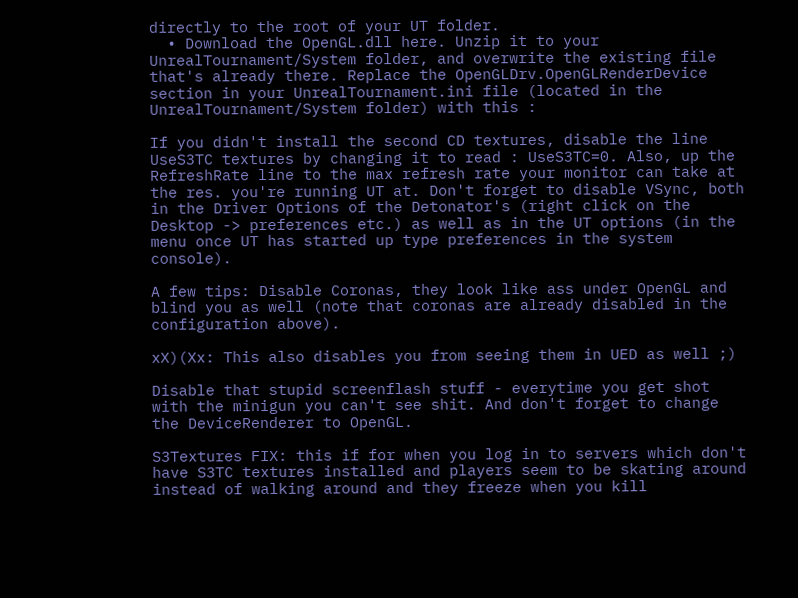directly to the root of your UT folder.
  • Download the OpenGL.dll here. Unzip it to your UnrealTournament/System folder, and overwrite the existing file that's already there. Replace the OpenGLDrv.OpenGLRenderDevice section in your UnrealTournament.ini file (located in the UnrealTournament/System folder) with this :

If you didn't install the second CD textures, disable the line UseS3TC textures by changing it to read : UseS3TC=0. Also, up the RefreshRate line to the max refresh rate your monitor can take at the res. you're running UT at. Don't forget to disable VSync, both in the Driver Options of the Detonator's (right click on the Desktop -> preferences etc.) as well as in the UT options (in the menu once UT has started up type preferences in the system console).

A few tips: Disable Coronas, they look like ass under OpenGL and blind you as well (note that coronas are already disabled in the configuration above).

xX)(Xx: This also disables you from seeing them in UED as well ;)

Disable that stupid screenflash stuff - everytime you get shot with the minigun you can't see shit. And don't forget to change the DeviceRenderer to OpenGL.

S3Textures FIX: this if for when you log in to servers which don't have S3TC textures installed and players seem to be skating around instead of walking around and they freeze when you kill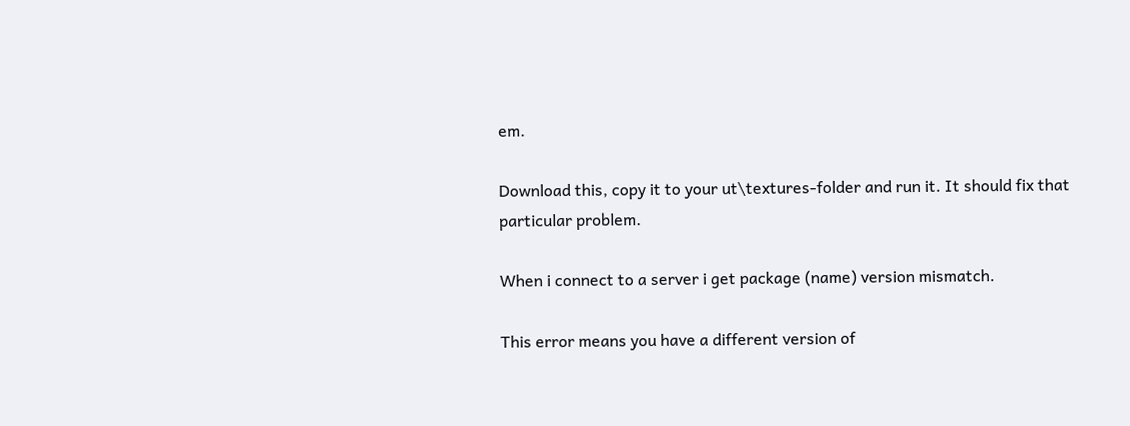em.

Download this, copy it to your ut\textures-folder and run it. It should fix that particular problem.

When i connect to a server i get package (name) version mismatch.

This error means you have a different version of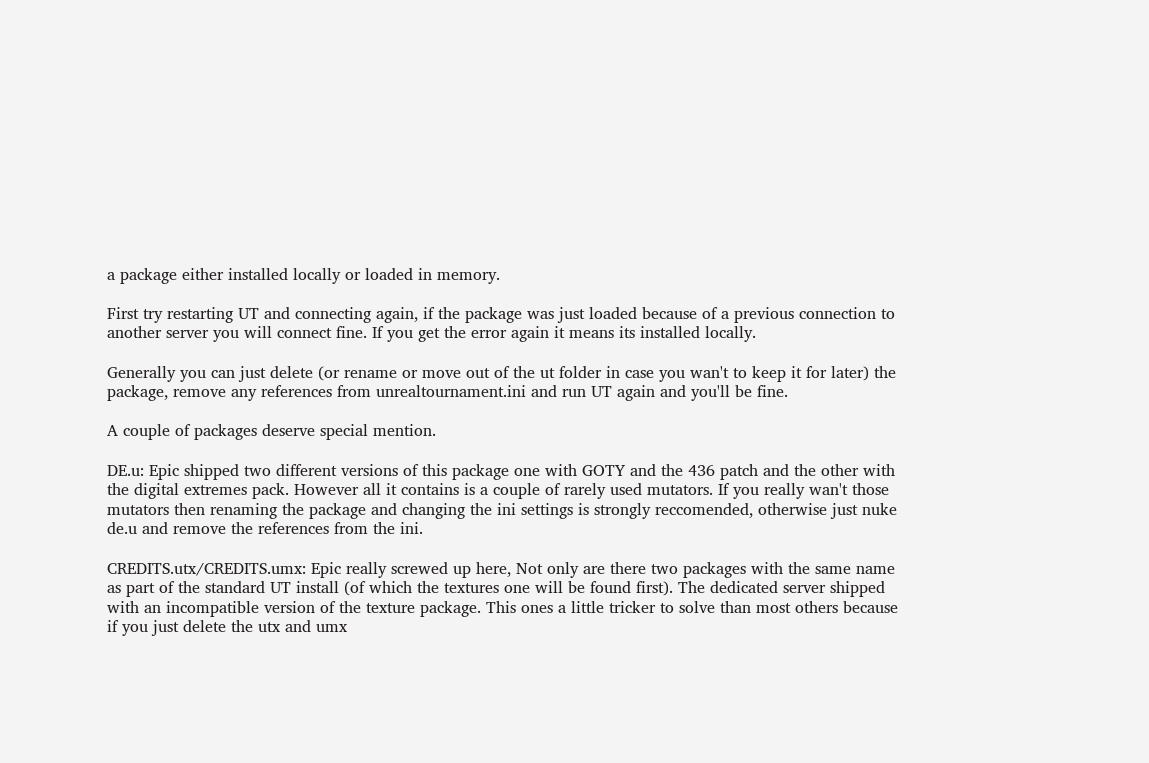a package either installed locally or loaded in memory.

First try restarting UT and connecting again, if the package was just loaded because of a previous connection to another server you will connect fine. If you get the error again it means its installed locally.

Generally you can just delete (or rename or move out of the ut folder in case you wan't to keep it for later) the package, remove any references from unrealtournament.ini and run UT again and you'll be fine.

A couple of packages deserve special mention.

DE.u: Epic shipped two different versions of this package one with GOTY and the 436 patch and the other with the digital extremes pack. However all it contains is a couple of rarely used mutators. If you really wan't those mutators then renaming the package and changing the ini settings is strongly reccomended, otherwise just nuke de.u and remove the references from the ini.

CREDITS.utx/CREDITS.umx: Epic really screwed up here, Not only are there two packages with the same name as part of the standard UT install (of which the textures one will be found first). The dedicated server shipped with an incompatible version of the texture package. This ones a little tricker to solve than most others because if you just delete the utx and umx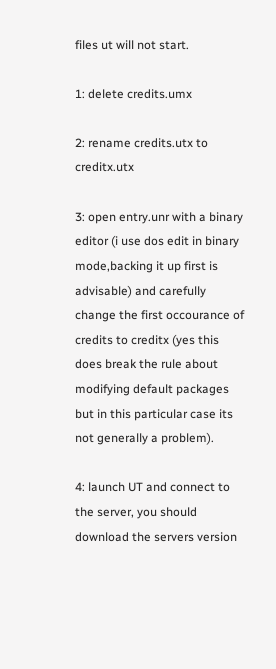files ut will not start.

1: delete credits.umx

2: rename credits.utx to creditx.utx

3: open entry.unr with a binary editor (i use dos edit in binary mode,backing it up first is advisable) and carefully change the first occourance of credits to creditx (yes this does break the rule about modifying default packages but in this particular case its not generally a problem).

4: launch UT and connect to the server, you should download the servers version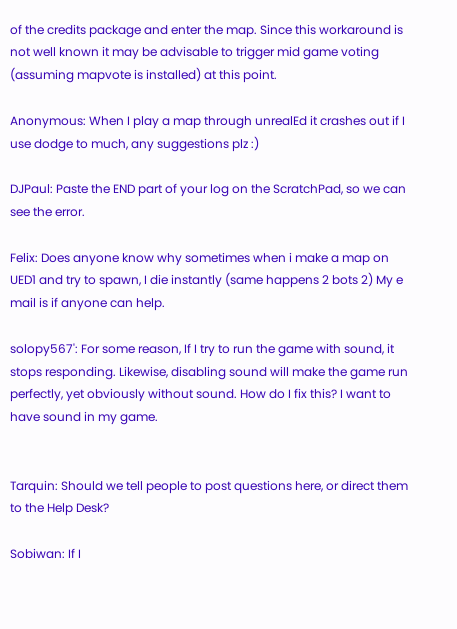of the credits package and enter the map. Since this workaround is not well known it may be advisable to trigger mid game voting (assuming mapvote is installed) at this point.

Anonymous: When I play a map through unrealEd it crashes out if I use dodge to much, any suggestions plz :)

DJPaul: Paste the END part of your log on the ScratchPad, so we can see the error.

Felix: Does anyone know why sometimes when i make a map on UED1 and try to spawn, I die instantly (same happens 2 bots 2) My e mail is if anyone can help.

solopy567': For some reason, If I try to run the game with sound, it stops responding. Likewise, disabling sound will make the game run perfectly, yet obviously without sound. How do I fix this? I want to have sound in my game.


Tarquin: Should we tell people to post questions here, or direct them to the Help Desk?

Sobiwan: If I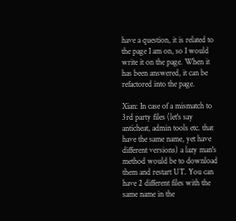have a question, it is related to the page I am on, so I would write it on the page. When it has been answered, it can be refactored into the page.

Xian: In case of a mismatch to 3rd party files (let's say anticheat, admin tools etc. that have the same name, yet have different versions) a lazy man's method would be to download them and restart UT. You can have 2 different files with the same name in the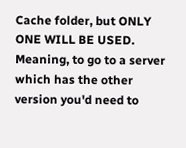Cache folder, but ONLY ONE WILL BE USED. Meaning, to go to a server which has the other version you'd need to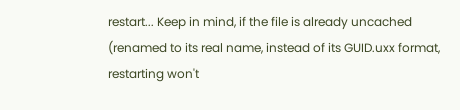restart... Keep in mind, if the file is already uncached (renamed to its real name, instead of its GUID.uxx format, restarting won't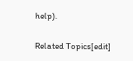help).

Related Topics[edit]